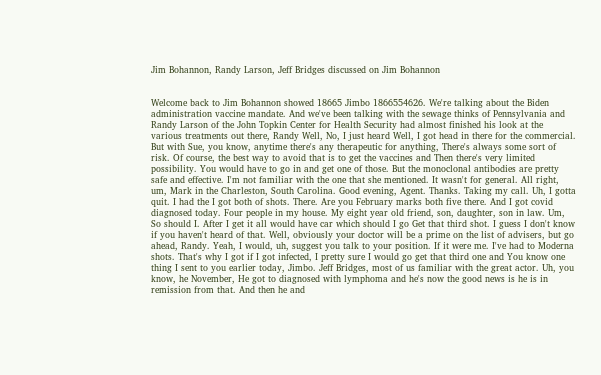Jim Bohannon, Randy Larson, Jeff Bridges discussed on Jim Bohannon


Welcome back to Jim Bohannon showed 18665 Jimbo 1866554626. We're talking about the Biden administration vaccine mandate. And we've been talking with the sewage thinks of Pennsylvania and Randy Larson of the John Topkin Center for Health Security had almost finished his look at the various treatments out there, Randy Well, No, I just heard Well, I got head in there for the commercial. But with Sue, you know, anytime there's any therapeutic for anything, There's always some sort of risk. Of course, the best way to avoid that is to get the vaccines and Then there's very limited possibility. You would have to go in and get one of those. But the monoclonal antibodies are pretty safe and effective. I'm not familiar with the one that she mentioned. It wasn't for general. All right, um, Mark in the Charleston, South Carolina. Good evening, Agent. Thanks. Taking my call. Uh, I gotta quit. I had the I got both of shots. There. Are you February marks both five there. And I got covid diagnosed today. Four people in my house. My eight year old friend, son, daughter, son in law. Um, So should I. After I get it all would have car which should I go Get that third shot. I guess I don't know if you haven't heard of that. Well, obviously your doctor will be a prime on the list of advisers, but go ahead, Randy. Yeah, I would, uh, suggest you talk to your position. If it were me. I've had to Moderna shots. That's why I got if I got infected, I pretty sure I would go get that third one and You know one thing I sent to you earlier today, Jimbo. Jeff Bridges, most of us familiar with the great actor. Uh, you know, he November, He got to diagnosed with lymphoma and he's now the good news is he is in remission from that. And then he and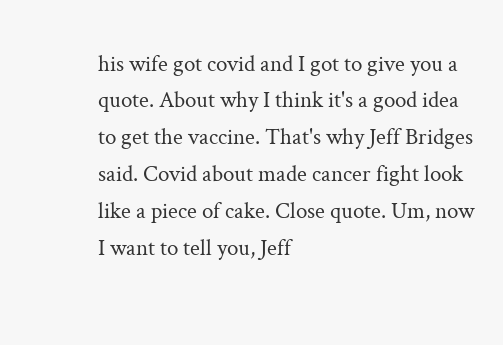his wife got covid and I got to give you a quote. About why I think it's a good idea to get the vaccine. That's why Jeff Bridges said. Covid about made cancer fight look like a piece of cake. Close quote. Um, now I want to tell you, Jeff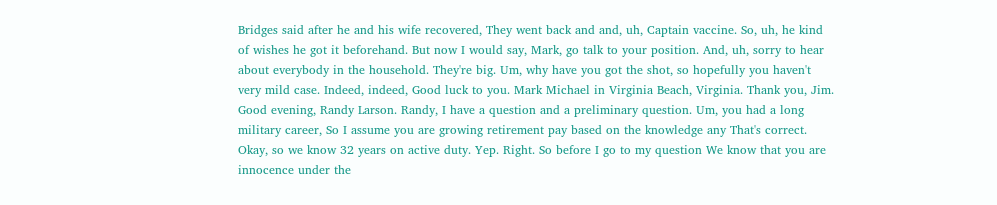Bridges said after he and his wife recovered, They went back and and, uh, Captain vaccine. So, uh, he kind of wishes he got it beforehand. But now I would say, Mark, go talk to your position. And, uh, sorry to hear about everybody in the household. They're big. Um, why have you got the shot, so hopefully you haven't very mild case. Indeed, indeed, Good luck to you. Mark Michael in Virginia Beach, Virginia. Thank you, Jim. Good evening, Randy Larson. Randy, I have a question and a preliminary question. Um, you had a long military career, So I assume you are growing retirement pay based on the knowledge any That's correct. Okay, so we know 32 years on active duty. Yep. Right. So before I go to my question We know that you are innocence under the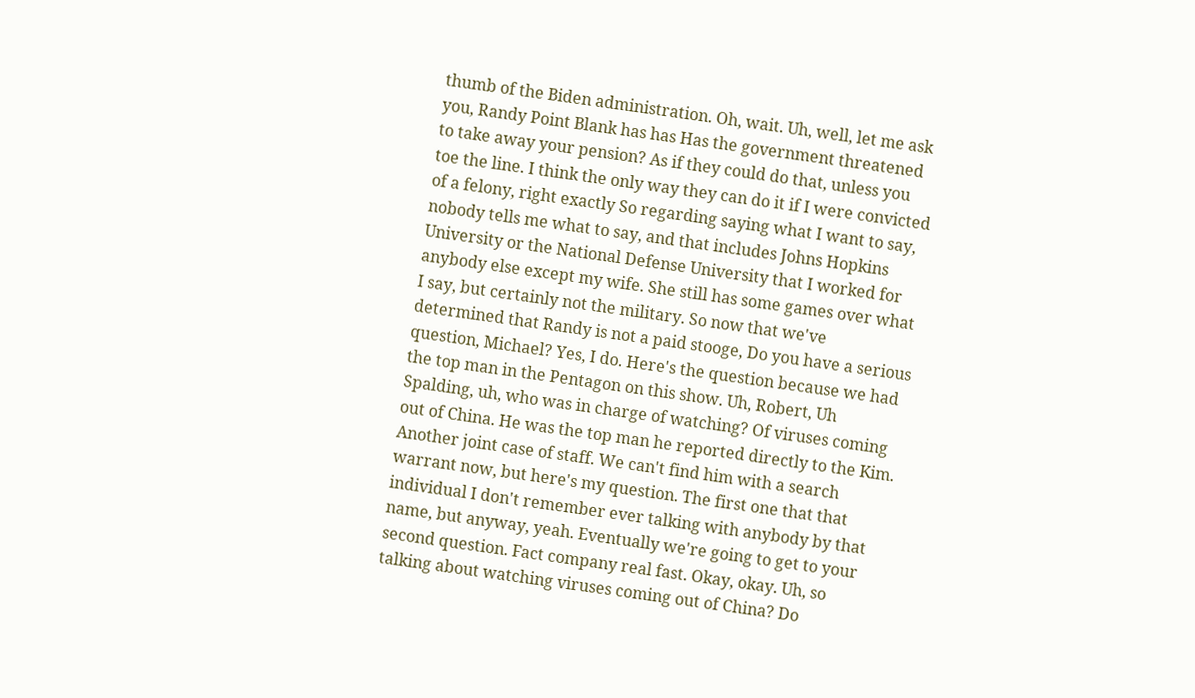thumb of the Biden administration. Oh, wait. Uh, well, let me ask you, Randy Point Blank has has Has the government threatened to take away your pension? As if they could do that, unless you toe the line. I think the only way they can do it if I were convicted of a felony, right exactly So regarding saying what I want to say, nobody tells me what to say, and that includes Johns Hopkins University or the National Defense University that I worked for anybody else except my wife. She still has some games over what I say, but certainly not the military. So now that we've determined that Randy is not a paid stooge, Do you have a serious question, Michael? Yes, I do. Here's the question because we had the top man in the Pentagon on this show. Uh, Robert, Uh Spalding, uh, who was in charge of watching? Of viruses coming out of China. He was the top man he reported directly to the Kim. Another joint case of staff. We can't find him with a search warrant now, but here's my question. The first one that that individual I don't remember ever talking with anybody by that name, but anyway, yeah. Eventually we're going to get to your second question. Fact company real fast. Okay, okay. Uh, so talking about watching viruses coming out of China? Do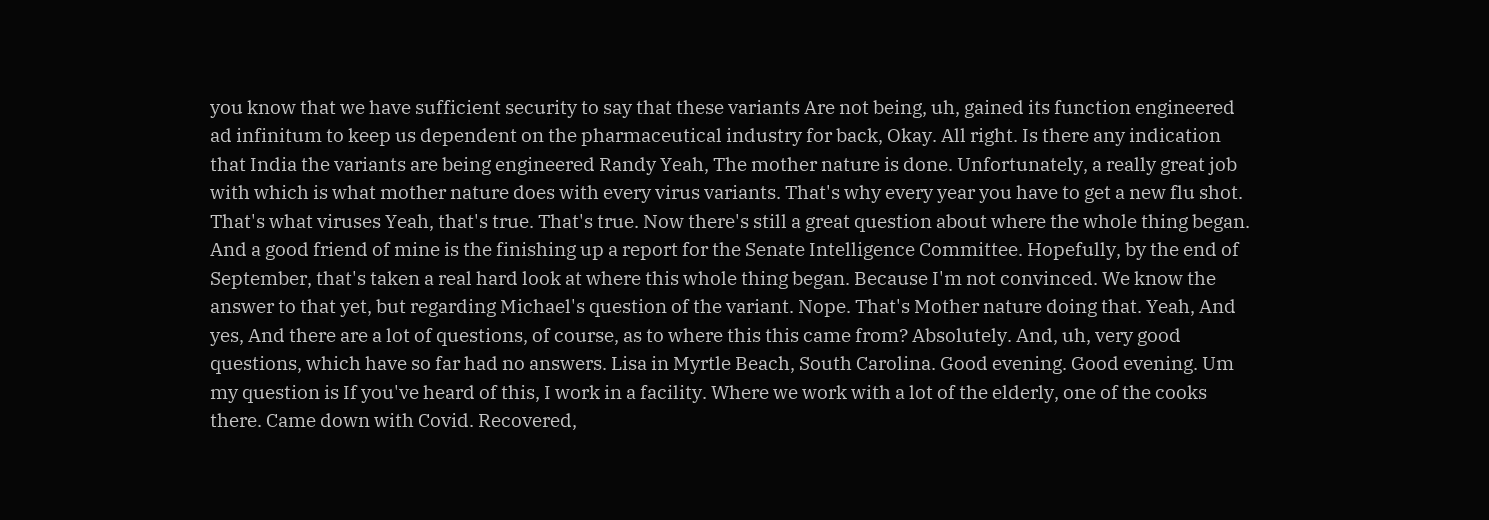you know that we have sufficient security to say that these variants Are not being, uh, gained its function engineered ad infinitum to keep us dependent on the pharmaceutical industry for back, Okay. All right. Is there any indication that India the variants are being engineered Randy Yeah, The mother nature is done. Unfortunately, a really great job with which is what mother nature does with every virus variants. That's why every year you have to get a new flu shot. That's what viruses Yeah, that's true. That's true. Now there's still a great question about where the whole thing began. And a good friend of mine is the finishing up a report for the Senate Intelligence Committee. Hopefully, by the end of September, that's taken a real hard look at where this whole thing began. Because I'm not convinced. We know the answer to that yet, but regarding Michael's question of the variant. Nope. That's Mother nature doing that. Yeah, And yes, And there are a lot of questions, of course, as to where this this came from? Absolutely. And, uh, very good questions, which have so far had no answers. Lisa in Myrtle Beach, South Carolina. Good evening. Good evening. Um my question is If you've heard of this, I work in a facility. Where we work with a lot of the elderly, one of the cooks there. Came down with Covid. Recovered,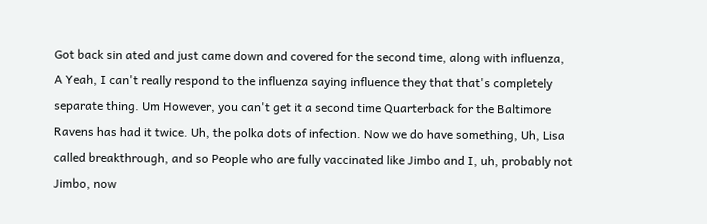Got back sin ated and just came down and covered for the second time, along with influenza, A Yeah, I can't really respond to the influenza saying influence they that that's completely separate thing. Um However, you can't get it a second time Quarterback for the Baltimore Ravens has had it twice. Uh, the polka dots of infection. Now we do have something, Uh, Lisa called breakthrough, and so People who are fully vaccinated like Jimbo and I, uh, probably not Jimbo, now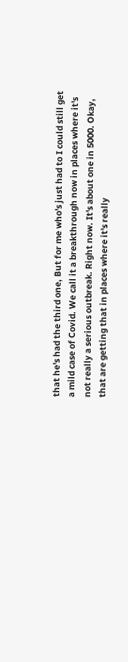that he's had the third one, But for me who's just had to I could still get a mild case of Covid. We call it a breakthrough now in places where it's not really a serious outbreak. Right now. It's about one in 5000. Okay, that are getting that in places where it's really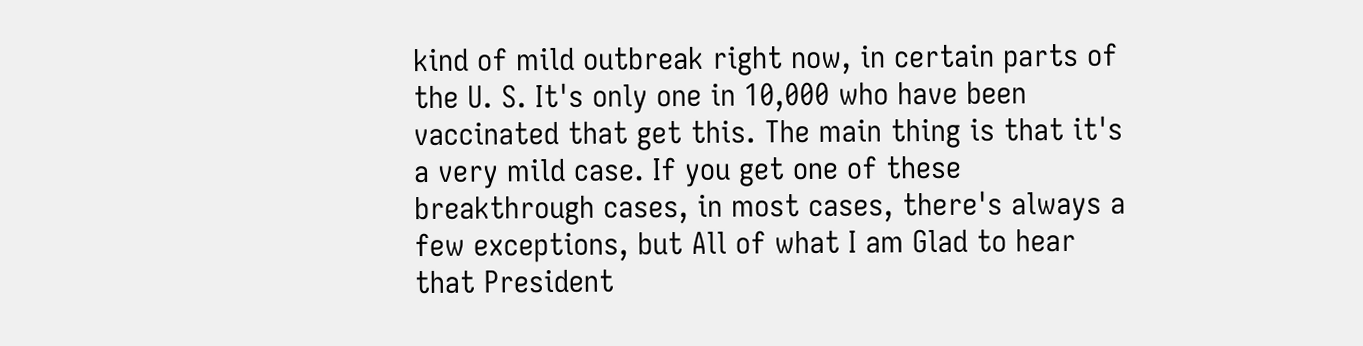kind of mild outbreak right now, in certain parts of the U. S. It's only one in 10,000 who have been vaccinated that get this. The main thing is that it's a very mild case. If you get one of these breakthrough cases, in most cases, there's always a few exceptions, but All of what I am Glad to hear that President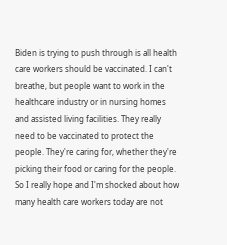Biden is trying to push through is all health care workers should be vaccinated. I can't breathe, but people want to work in the healthcare industry or in nursing homes and assisted living facilities. They really need to be vaccinated to protect the people. They're caring for, whether they're picking their food or caring for the people. So I really hope and I'm shocked about how many health care workers today are not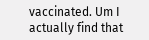vaccinated. Um I actually find that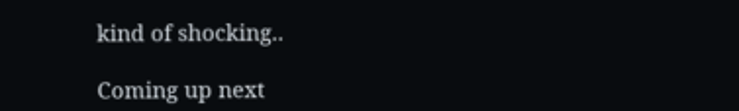kind of shocking..

Coming up next